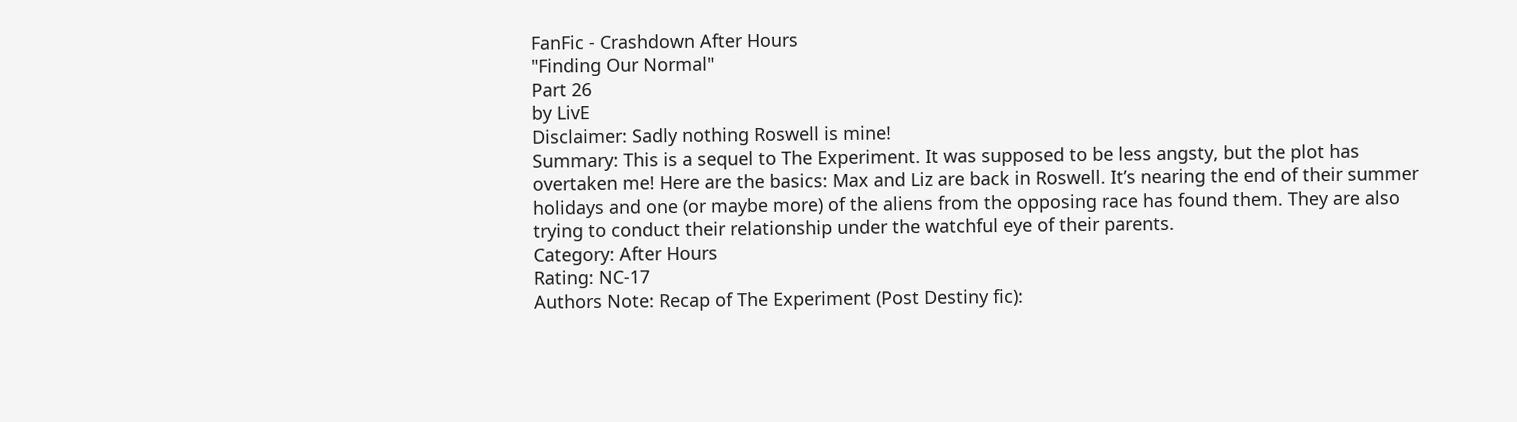FanFic - Crashdown After Hours
"Finding Our Normal"
Part 26
by LivE
Disclaimer: Sadly nothing Roswell is mine!
Summary: This is a sequel to The Experiment. It was supposed to be less angsty, but the plot has overtaken me! Here are the basics: Max and Liz are back in Roswell. It’s nearing the end of their summer holidays and one (or maybe more) of the aliens from the opposing race has found them. They are also trying to conduct their relationship under the watchful eye of their parents.
Category: After Hours
Rating: NC-17
Authors Note: Recap of The Experiment (Post Destiny fic):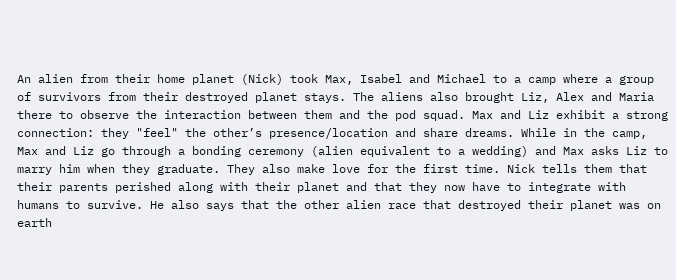An alien from their home planet (Nick) took Max, Isabel and Michael to a camp where a group of survivors from their destroyed planet stays. The aliens also brought Liz, Alex and Maria there to observe the interaction between them and the pod squad. Max and Liz exhibit a strong connection: they "feel" the other’s presence/location and share dreams. While in the camp, Max and Liz go through a bonding ceremony (alien equivalent to a wedding) and Max asks Liz to marry him when they graduate. They also make love for the first time. Nick tells them that their parents perished along with their planet and that they now have to integrate with humans to survive. He also says that the other alien race that destroyed their planet was on earth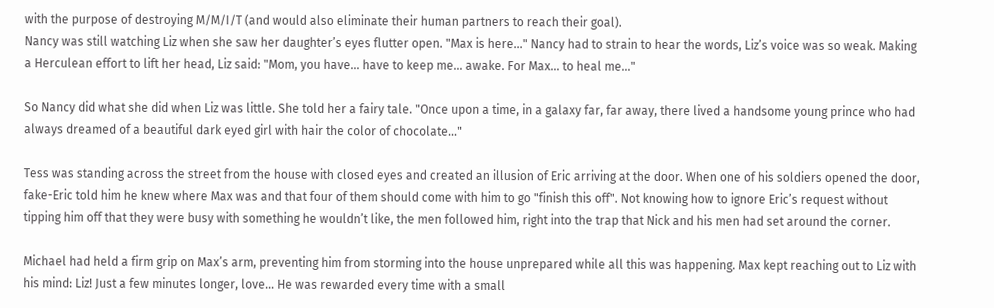with the purpose of destroying M/M/I/T (and would also eliminate their human partners to reach their goal).
Nancy was still watching Liz when she saw her daughter’s eyes flutter open. "Max is here..." Nancy had to strain to hear the words, Liz’s voice was so weak. Making a Herculean effort to lift her head, Liz said: "Mom, you have… have to keep me… awake. For Max… to heal me…"

So Nancy did what she did when Liz was little. She told her a fairy tale. "Once upon a time, in a galaxy far, far away, there lived a handsome young prince who had always dreamed of a beautiful dark eyed girl with hair the color of chocolate…"

Tess was standing across the street from the house with closed eyes and created an illusion of Eric arriving at the door. When one of his soldiers opened the door, fake-Eric told him he knew where Max was and that four of them should come with him to go "finish this off". Not knowing how to ignore Eric’s request without tipping him off that they were busy with something he wouldn’t like, the men followed him, right into the trap that Nick and his men had set around the corner.

Michael had held a firm grip on Max’s arm, preventing him from storming into the house unprepared while all this was happening. Max kept reaching out to Liz with his mind: Liz! Just a few minutes longer, love… He was rewarded every time with a small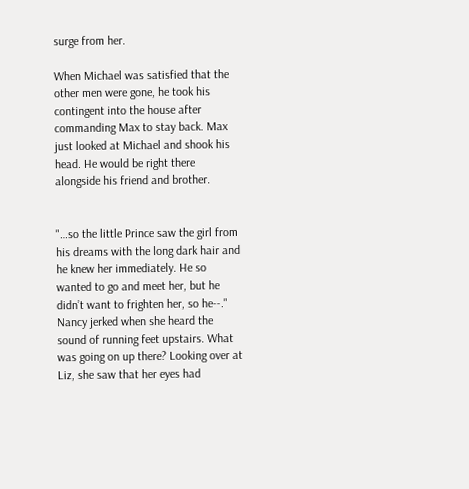surge from her.

When Michael was satisfied that the other men were gone, he took his contingent into the house after commanding Max to stay back. Max just looked at Michael and shook his head. He would be right there alongside his friend and brother.


"…so the little Prince saw the girl from his dreams with the long dark hair and he knew her immediately. He so wanted to go and meet her, but he didn’t want to frighten her, so he--." Nancy jerked when she heard the sound of running feet upstairs. What was going on up there? Looking over at Liz, she saw that her eyes had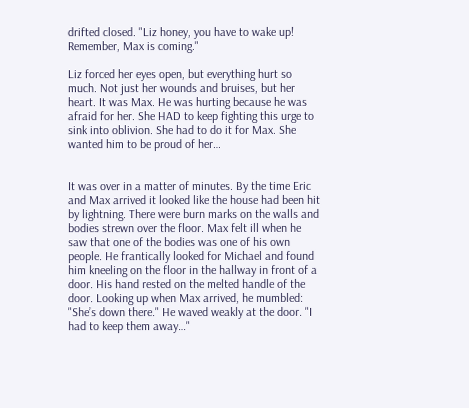drifted closed. "Liz honey, you have to wake up! Remember, Max is coming."

Liz forced her eyes open, but everything hurt so much. Not just her wounds and bruises, but her heart. It was Max. He was hurting because he was afraid for her. She HAD to keep fighting this urge to sink into oblivion. She had to do it for Max. She wanted him to be proud of her…


It was over in a matter of minutes. By the time Eric and Max arrived it looked like the house had been hit by lightning. There were burn marks on the walls and bodies strewn over the floor. Max felt ill when he saw that one of the bodies was one of his own people. He frantically looked for Michael and found him kneeling on the floor in the hallway in front of a door. His hand rested on the melted handle of the door. Looking up when Max arrived, he mumbled: "She’s down there." He waved weakly at the door. "I had to keep them away…"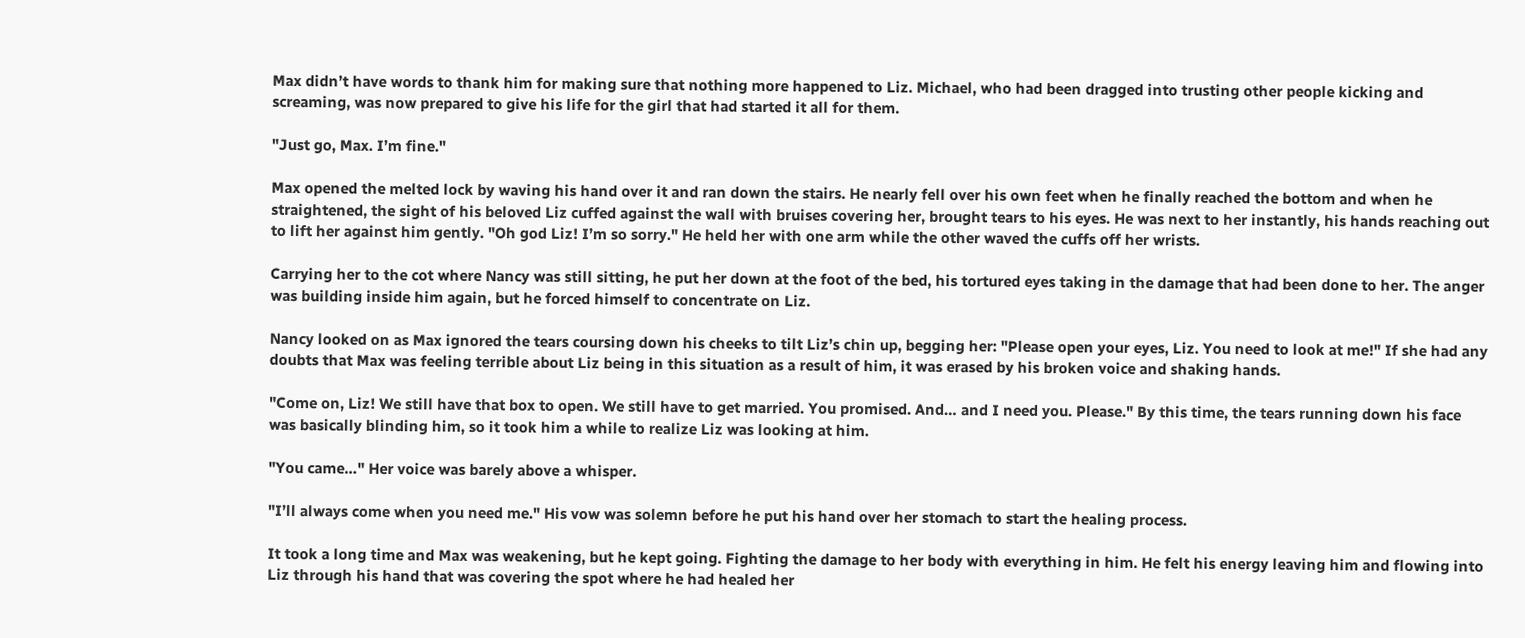Max didn’t have words to thank him for making sure that nothing more happened to Liz. Michael, who had been dragged into trusting other people kicking and screaming, was now prepared to give his life for the girl that had started it all for them.

"Just go, Max. I’m fine."

Max opened the melted lock by waving his hand over it and ran down the stairs. He nearly fell over his own feet when he finally reached the bottom and when he straightened, the sight of his beloved Liz cuffed against the wall with bruises covering her, brought tears to his eyes. He was next to her instantly, his hands reaching out to lift her against him gently. "Oh god Liz! I’m so sorry." He held her with one arm while the other waved the cuffs off her wrists.

Carrying her to the cot where Nancy was still sitting, he put her down at the foot of the bed, his tortured eyes taking in the damage that had been done to her. The anger was building inside him again, but he forced himself to concentrate on Liz.

Nancy looked on as Max ignored the tears coursing down his cheeks to tilt Liz’s chin up, begging her: "Please open your eyes, Liz. You need to look at me!" If she had any doubts that Max was feeling terrible about Liz being in this situation as a result of him, it was erased by his broken voice and shaking hands.

"Come on, Liz! We still have that box to open. We still have to get married. You promised. And… and I need you. Please." By this time, the tears running down his face was basically blinding him, so it took him a while to realize Liz was looking at him.

"You came…" Her voice was barely above a whisper.

"I’ll always come when you need me." His vow was solemn before he put his hand over her stomach to start the healing process.

It took a long time and Max was weakening, but he kept going. Fighting the damage to her body with everything in him. He felt his energy leaving him and flowing into Liz through his hand that was covering the spot where he had healed her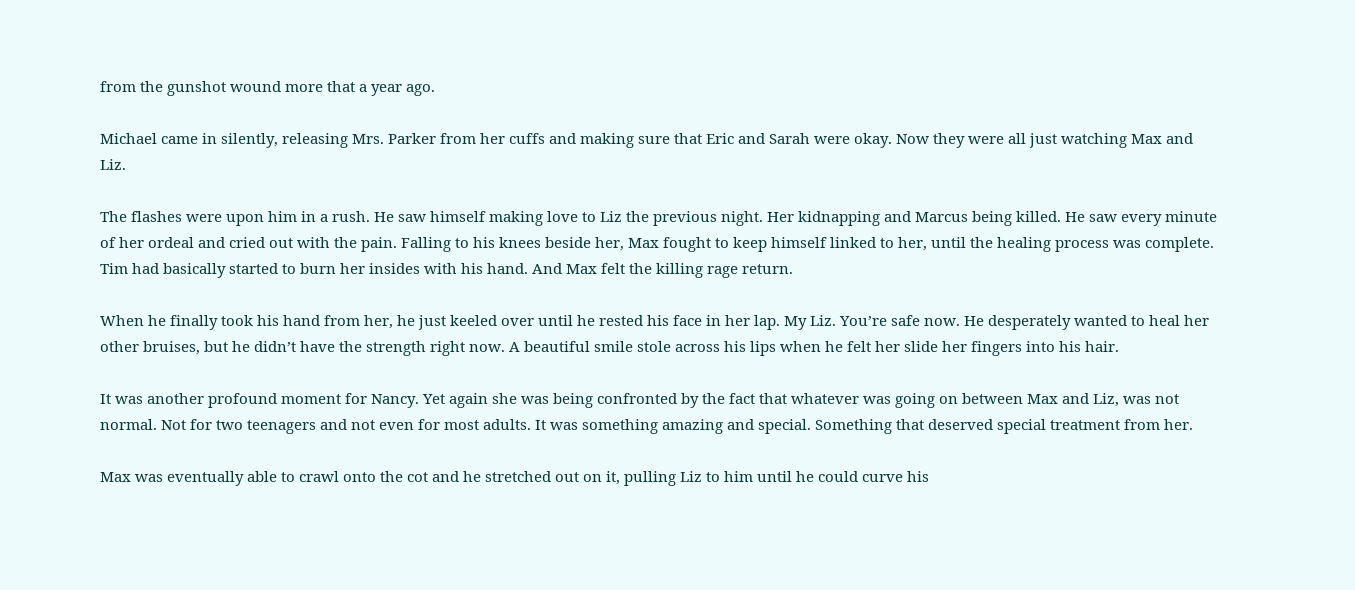from the gunshot wound more that a year ago.

Michael came in silently, releasing Mrs. Parker from her cuffs and making sure that Eric and Sarah were okay. Now they were all just watching Max and Liz.

The flashes were upon him in a rush. He saw himself making love to Liz the previous night. Her kidnapping and Marcus being killed. He saw every minute of her ordeal and cried out with the pain. Falling to his knees beside her, Max fought to keep himself linked to her, until the healing process was complete. Tim had basically started to burn her insides with his hand. And Max felt the killing rage return.

When he finally took his hand from her, he just keeled over until he rested his face in her lap. My Liz. You’re safe now. He desperately wanted to heal her other bruises, but he didn’t have the strength right now. A beautiful smile stole across his lips when he felt her slide her fingers into his hair.

It was another profound moment for Nancy. Yet again she was being confronted by the fact that whatever was going on between Max and Liz, was not normal. Not for two teenagers and not even for most adults. It was something amazing and special. Something that deserved special treatment from her.

Max was eventually able to crawl onto the cot and he stretched out on it, pulling Liz to him until he could curve his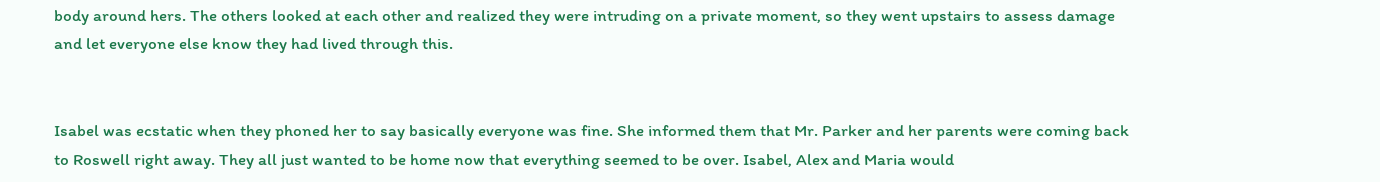body around hers. The others looked at each other and realized they were intruding on a private moment, so they went upstairs to assess damage and let everyone else know they had lived through this.


Isabel was ecstatic when they phoned her to say basically everyone was fine. She informed them that Mr. Parker and her parents were coming back to Roswell right away. They all just wanted to be home now that everything seemed to be over. Isabel, Alex and Maria would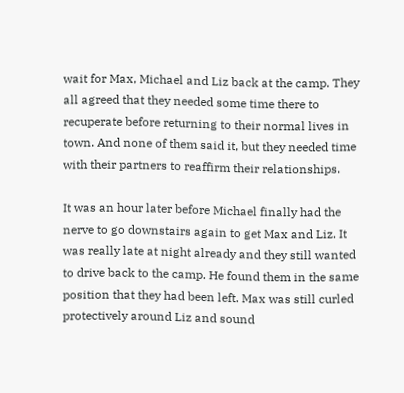wait for Max, Michael and Liz back at the camp. They all agreed that they needed some time there to recuperate before returning to their normal lives in town. And none of them said it, but they needed time with their partners to reaffirm their relationships.

It was an hour later before Michael finally had the nerve to go downstairs again to get Max and Liz. It was really late at night already and they still wanted to drive back to the camp. He found them in the same position that they had been left. Max was still curled protectively around Liz and sound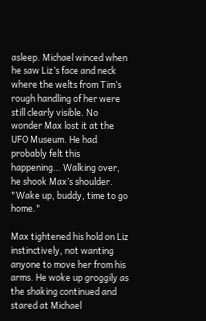asleep. Michael winced when he saw Liz’s face and neck where the welts from Tim’s rough handling of her were still clearly visible. No wonder Max lost it at the UFO Museum. He had probably felt this happening… Walking over, he shook Max’s shoulder. "Wake up, buddy, time to go home."

Max tightened his hold on Liz instinctively, not wanting anyone to move her from his arms. He woke up groggily as the shaking continued and stared at Michael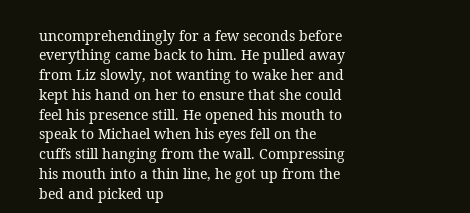uncomprehendingly for a few seconds before everything came back to him. He pulled away from Liz slowly, not wanting to wake her and kept his hand on her to ensure that she could feel his presence still. He opened his mouth to speak to Michael when his eyes fell on the cuffs still hanging from the wall. Compressing his mouth into a thin line, he got up from the bed and picked up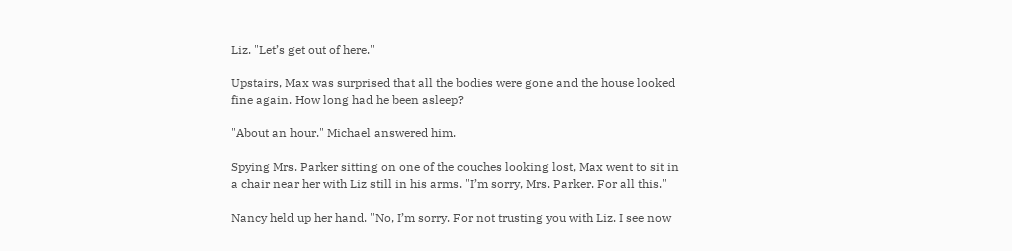Liz. "Let’s get out of here."

Upstairs, Max was surprised that all the bodies were gone and the house looked fine again. How long had he been asleep?

"About an hour." Michael answered him.

Spying Mrs. Parker sitting on one of the couches looking lost, Max went to sit in a chair near her with Liz still in his arms. "I’m sorry, Mrs. Parker. For all this."

Nancy held up her hand. "No, I’m sorry. For not trusting you with Liz. I see now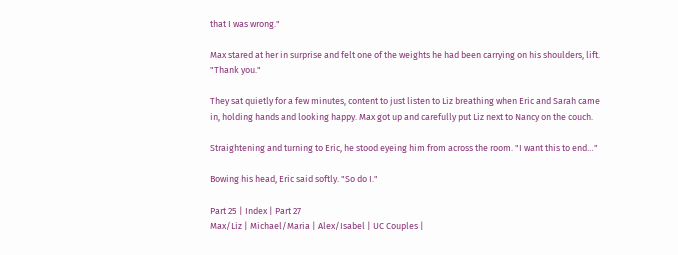that I was wrong."

Max stared at her in surprise and felt one of the weights he had been carrying on his shoulders, lift. "Thank you."

They sat quietly for a few minutes, content to just listen to Liz breathing when Eric and Sarah came in, holding hands and looking happy. Max got up and carefully put Liz next to Nancy on the couch.

Straightening and turning to Eric, he stood eyeing him from across the room. "I want this to end…"

Bowing his head, Eric said softly. "So do I."

Part 25 | Index | Part 27
Max/Liz | Michael/Maria | Alex/Isabel | UC Couples |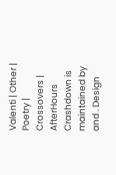Valenti | Other | Poetry | Crossovers | AfterHours
Crashdown is maintained by and . Design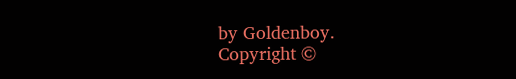by Goldenboy.
Copyright ©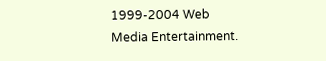1999-2004 Web Media Entertainment.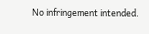No infringement intended.